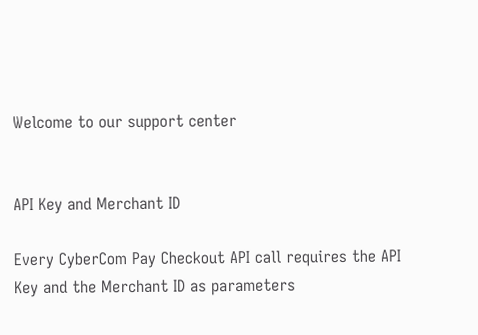Welcome to our support center


API Key and Merchant ID

Every CyberCom Pay Checkout API call requires the API Key and the Merchant ID as parameters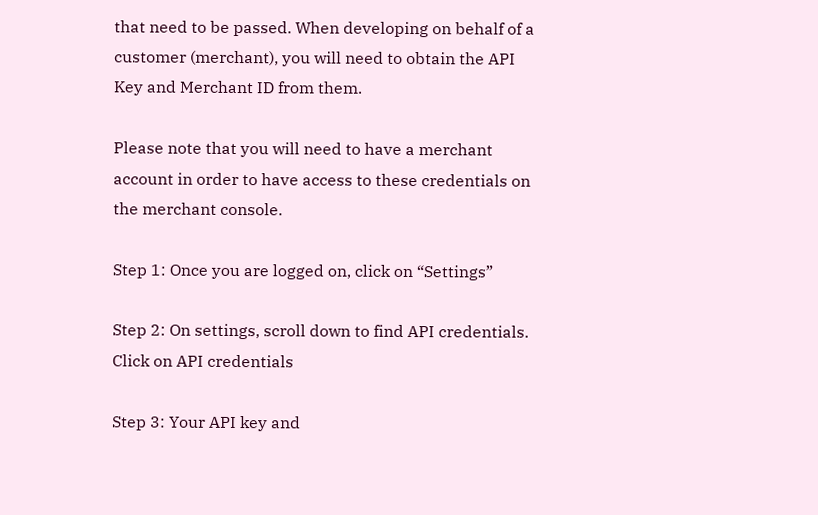that need to be passed. When developing on behalf of a customer (merchant), you will need to obtain the API Key and Merchant ID from them.

Please note that you will need to have a merchant account in order to have access to these credentials on the merchant console.

Step 1: Once you are logged on, click on “Settings”

Step 2: On settings, scroll down to find API credentials. Click on API credentials

Step 3: Your API key and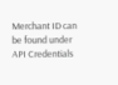Merchant ID can be found under API Credentials